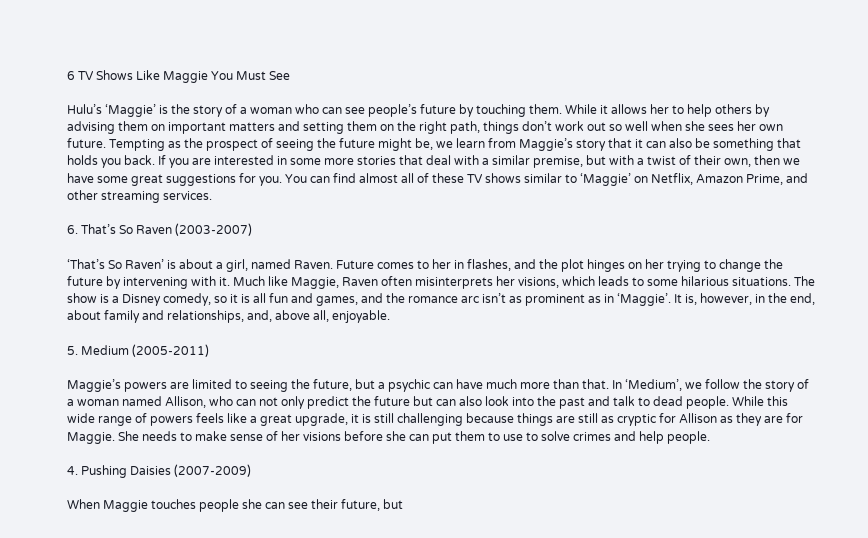6 TV Shows Like Maggie You Must See

Hulu’s ‘Maggie’ is the story of a woman who can see people’s future by touching them. While it allows her to help others by advising them on important matters and setting them on the right path, things don’t work out so well when she sees her own future. Tempting as the prospect of seeing the future might be, we learn from Maggie’s story that it can also be something that holds you back. If you are interested in some more stories that deal with a similar premise, but with a twist of their own, then we have some great suggestions for you. You can find almost all of these TV shows similar to ‘Maggie’ on Netflix, Amazon Prime, and other streaming services.

6. That’s So Raven (2003-2007)

‘That’s So Raven’ is about a girl, named Raven. Future comes to her in flashes, and the plot hinges on her trying to change the future by intervening with it. Much like Maggie, Raven often misinterprets her visions, which leads to some hilarious situations. The show is a Disney comedy, so it is all fun and games, and the romance arc isn’t as prominent as in ‘Maggie’. It is, however, in the end, about family and relationships, and, above all, enjoyable.

5. Medium (2005-2011)

Maggie’s powers are limited to seeing the future, but a psychic can have much more than that. In ‘Medium’, we follow the story of a woman named Allison, who can not only predict the future but can also look into the past and talk to dead people. While this wide range of powers feels like a great upgrade, it is still challenging because things are still as cryptic for Allison as they are for Maggie. She needs to make sense of her visions before she can put them to use to solve crimes and help people.

4. Pushing Daisies (2007-2009)

When Maggie touches people she can see their future, but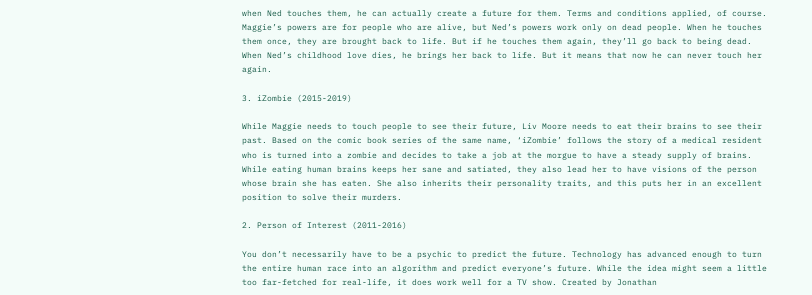when Ned touches them, he can actually create a future for them. Terms and conditions applied, of course. Maggie’s powers are for people who are alive, but Ned’s powers work only on dead people. When he touches them once, they are brought back to life. But if he touches them again, they’ll go back to being dead. When Ned’s childhood love dies, he brings her back to life. But it means that now he can never touch her again.

3. iZombie (2015-2019)

While Maggie needs to touch people to see their future, Liv Moore needs to eat their brains to see their past. Based on the comic book series of the same name, ‘iZombie’ follows the story of a medical resident who is turned into a zombie and decides to take a job at the morgue to have a steady supply of brains. While eating human brains keeps her sane and satiated, they also lead her to have visions of the person whose brain she has eaten. She also inherits their personality traits, and this puts her in an excellent position to solve their murders.

2. Person of Interest (2011-2016)

You don’t necessarily have to be a psychic to predict the future. Technology has advanced enough to turn the entire human race into an algorithm and predict everyone’s future. While the idea might seem a little too far-fetched for real-life, it does work well for a TV show. Created by Jonathan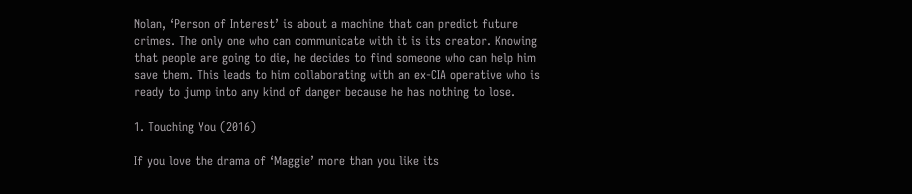Nolan, ‘Person of Interest’ is about a machine that can predict future crimes. The only one who can communicate with it is its creator. Knowing that people are going to die, he decides to find someone who can help him save them. This leads to him collaborating with an ex-CIA operative who is ready to jump into any kind of danger because he has nothing to lose.

1. Touching You (2016)

If you love the drama of ‘Maggie’ more than you like its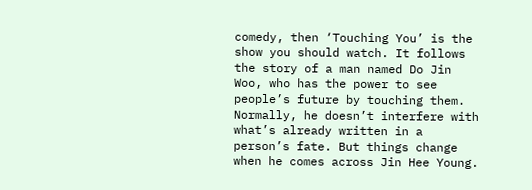comedy, then ‘Touching You’ is the show you should watch. It follows the story of a man named Do Jin Woo, who has the power to see people’s future by touching them. Normally, he doesn’t interfere with what’s already written in a person’s fate. But things change when he comes across Jin Hee Young.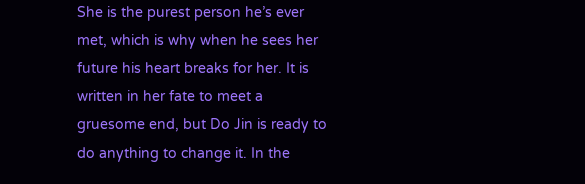She is the purest person he’s ever met, which is why when he sees her future his heart breaks for her. It is written in her fate to meet a gruesome end, but Do Jin is ready to do anything to change it. In the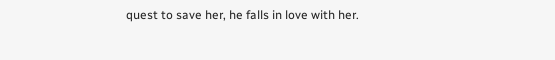quest to save her, he falls in love with her.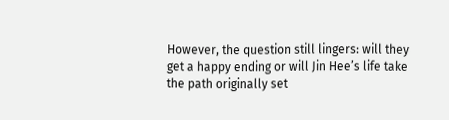However, the question still lingers: will they get a happy ending or will Jin Hee’s life take the path originally set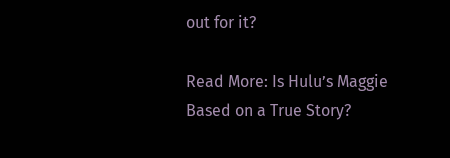out for it?

Read More: Is Hulu’s Maggie Based on a True Story?